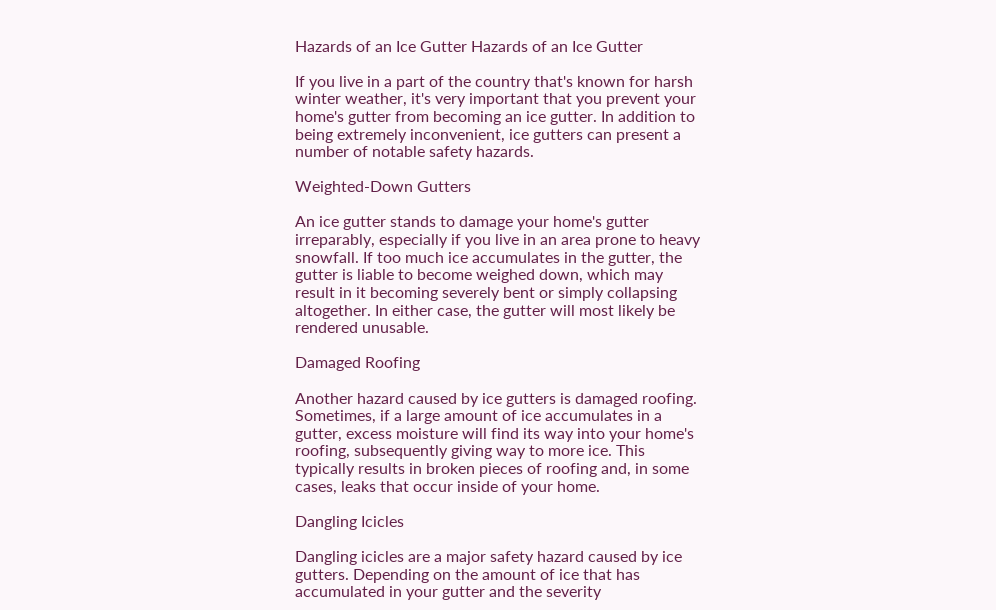Hazards of an Ice Gutter Hazards of an Ice Gutter

If you live in a part of the country that's known for harsh winter weather, it's very important that you prevent your home's gutter from becoming an ice gutter. In addition to being extremely inconvenient, ice gutters can present a number of notable safety hazards.

Weighted-Down Gutters

An ice gutter stands to damage your home's gutter irreparably, especially if you live in an area prone to heavy snowfall. If too much ice accumulates in the gutter, the gutter is liable to become weighed down, which may result in it becoming severely bent or simply collapsing altogether. In either case, the gutter will most likely be rendered unusable.

Damaged Roofing

Another hazard caused by ice gutters is damaged roofing. Sometimes, if a large amount of ice accumulates in a gutter, excess moisture will find its way into your home's roofing, subsequently giving way to more ice. This typically results in broken pieces of roofing and, in some cases, leaks that occur inside of your home.

Dangling Icicles

Dangling icicles are a major safety hazard caused by ice gutters. Depending on the amount of ice that has accumulated in your gutter and the severity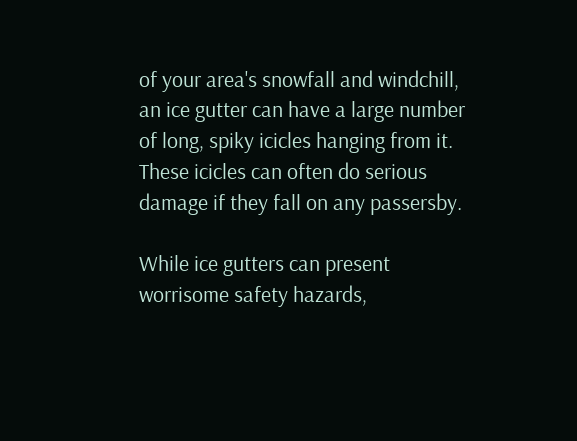of your area's snowfall and windchill, an ice gutter can have a large number of long, spiky icicles hanging from it. These icicles can often do serious damage if they fall on any passersby.

While ice gutters can present worrisome safety hazards,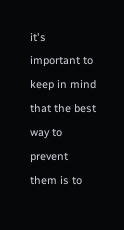it's important to keep in mind that the best way to prevent them is to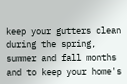keep your gutters clean during the spring, summer and fall months and to keep your home's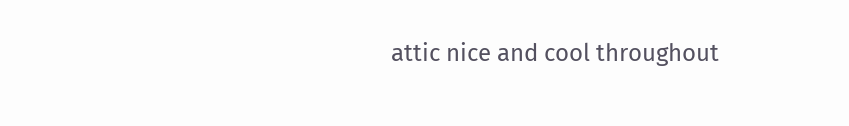attic nice and cool throughout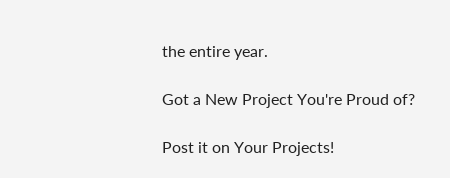the entire year.

Got a New Project You're Proud of?

Post it on Your Projects!